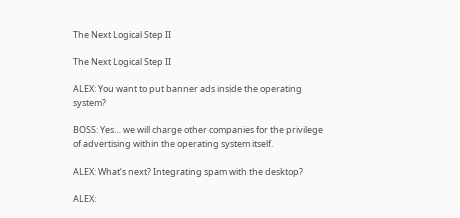The Next Logical Step II

The Next Logical Step II

ALEX: You want to put banner ads inside the operating system?

BOSS: Yes… we will charge other companies for the privilege of advertising within the operating system itself.

ALEX: What’s next? Integrating spam with the desktop?

ALEX: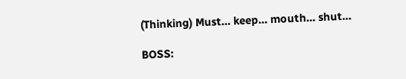(Thinking) Must… keep… mouth… shut…

BOSS: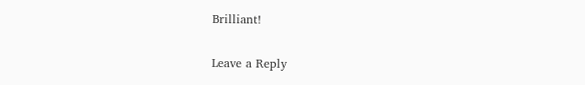Brilliant!

Leave a Reply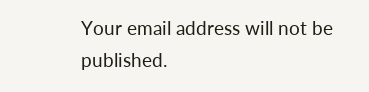Your email address will not be published.